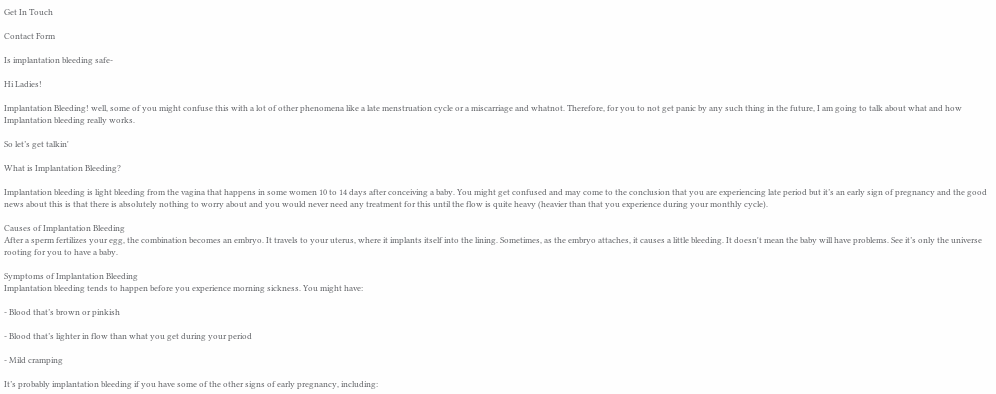Get In Touch

Contact Form

Is implantation bleeding safe-

Hi Ladies!

Implantation Bleeding! well, some of you might confuse this with a lot of other phenomena like a late menstruation cycle or a miscarriage and whatnot. Therefore, for you to not get panic by any such thing in the future, I am going to talk about what and how Implantation bleeding really works.

So let’s get talkin'

What is Implantation Bleeding?

Implantation bleeding is light bleeding from the vagina that happens in some women 10 to 14 days after conceiving a baby. You might get confused and may come to the conclusion that you are experiencing late period but it’s an early sign of pregnancy and the good news about this is that there is absolutely nothing to worry about and you would never need any treatment for this until the flow is quite heavy (heavier than that you experience during your monthly cycle).

Causes of Implantation Bleeding
After a sperm fertilizes your egg, the combination becomes an embryo. It travels to your uterus, where it implants itself into the lining. Sometimes, as the embryo attaches, it causes a little bleeding. It doesn't mean the baby will have problems. See it’s only the universe rooting for you to have a baby.

Symptoms of Implantation Bleeding
Implantation bleeding tends to happen before you experience morning sickness. You might have:

- Blood that’s brown or pinkish

- Blood that’s lighter in flow than what you get during your period

- Mild cramping

It’s probably implantation bleeding if you have some of the other signs of early pregnancy, including: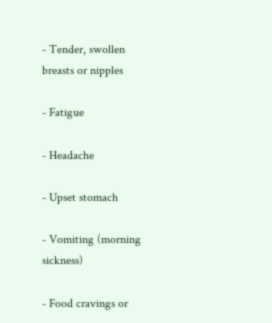- Tender, swollen breasts or nipples

- Fatigue

- Headache

- Upset stomach

- Vomiting (morning sickness)

- Food cravings or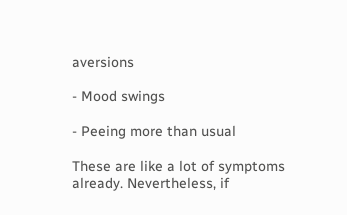aversions

- Mood swings

- Peeing more than usual

These are like a lot of symptoms already. Nevertheless, if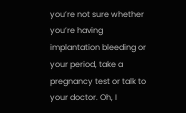you’re not sure whether you’re having implantation bleeding or your period, take a pregnancy test or talk to your doctor. Oh, I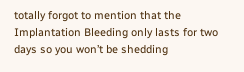totally forgot to mention that the Implantation Bleeding only lasts for two days so you won’t be shedding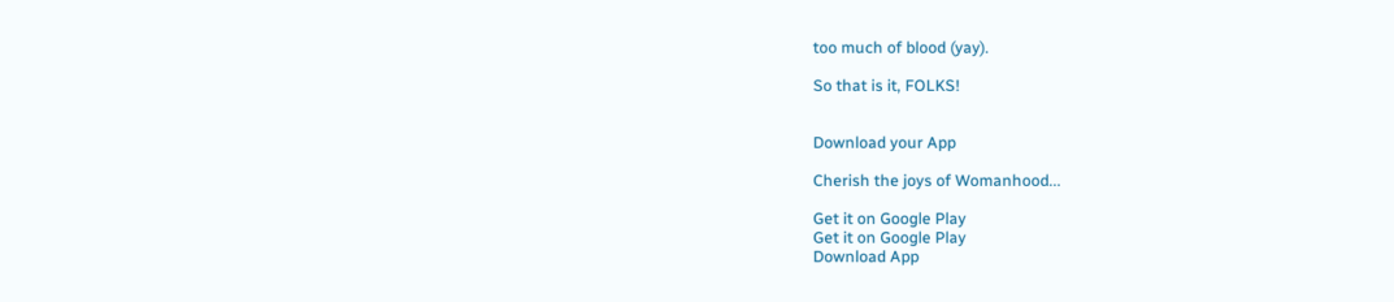too much of blood (yay).

So that is it, FOLKS!


Download your App

Cherish the joys of Womanhood...

Get it on Google Play
Get it on Google Play
Download App